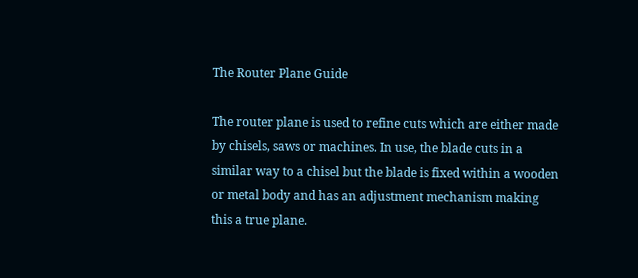The Router Plane Guide

The router plane is used to refine cuts which are either made by chisels, saws or machines. In use, the blade cuts in a similar way to a chisel but the blade is fixed within a wooden or metal body and has an adjustment mechanism making this a true plane.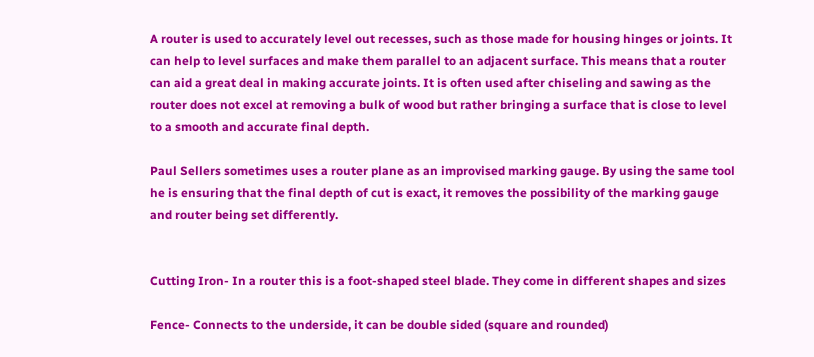A router is used to accurately level out recesses, such as those made for housing hinges or joints. It can help to level surfaces and make them parallel to an adjacent surface. This means that a router can aid a great deal in making accurate joints. It is often used after chiseling and sawing as the router does not excel at removing a bulk of wood but rather bringing a surface that is close to level to a smooth and accurate final depth.

Paul Sellers sometimes uses a router plane as an improvised marking gauge. By using the same tool he is ensuring that the final depth of cut is exact, it removes the possibility of the marking gauge and router being set differently.


Cutting Iron- In a router this is a foot-shaped steel blade. They come in different shapes and sizes

Fence- Connects to the underside, it can be double sided (square and rounded)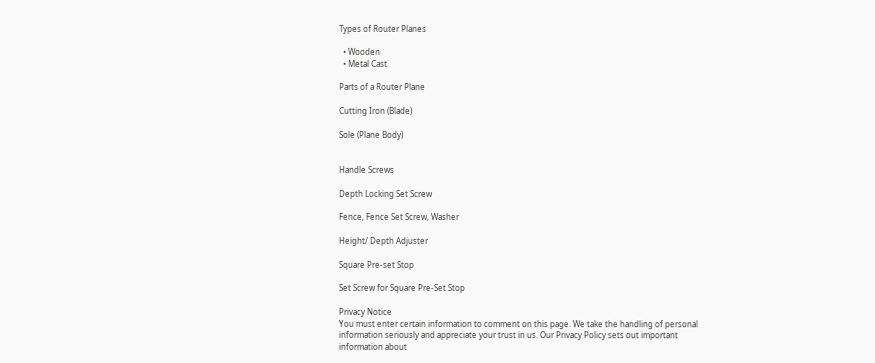Types of Router Planes

  • Wooden
  • Metal Cast

Parts of a Router Plane

Cutting Iron (Blade)

Sole (Plane Body)


Handle Screws

Depth Locking Set Screw

Fence, Fence Set Screw, Washer

Height/ Depth Adjuster

Square Pre-set Stop

Set Screw for Square Pre-Set Stop

Privacy Notice
You must enter certain information to comment on this page. We take the handling of personal information seriously and appreciate your trust in us. Our Privacy Policy sets out important information about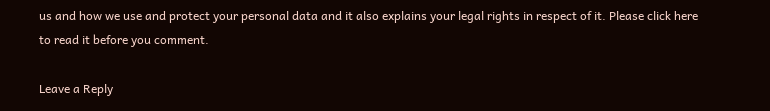us and how we use and protect your personal data and it also explains your legal rights in respect of it. Please click here to read it before you comment.

Leave a Reply